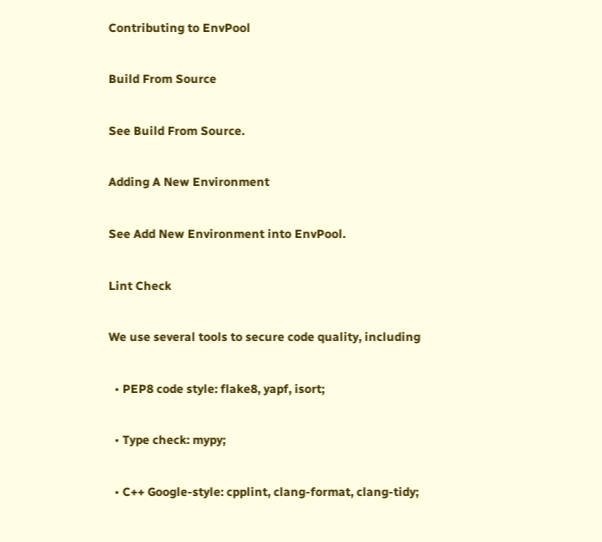Contributing to EnvPool

Build From Source

See Build From Source.

Adding A New Environment

See Add New Environment into EnvPool.

Lint Check

We use several tools to secure code quality, including

  • PEP8 code style: flake8, yapf, isort;

  • Type check: mypy;

  • C++ Google-style: cpplint, clang-format, clang-tidy;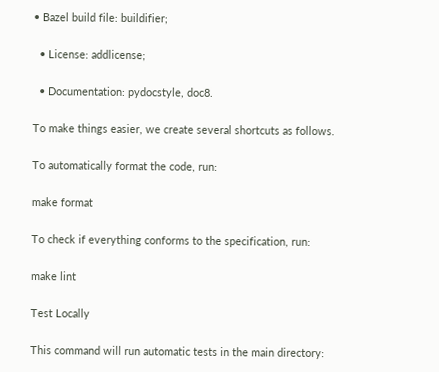• Bazel build file: buildifier;

  • License: addlicense;

  • Documentation: pydocstyle, doc8.

To make things easier, we create several shortcuts as follows.

To automatically format the code, run:

make format

To check if everything conforms to the specification, run:

make lint

Test Locally

This command will run automatic tests in the main directory: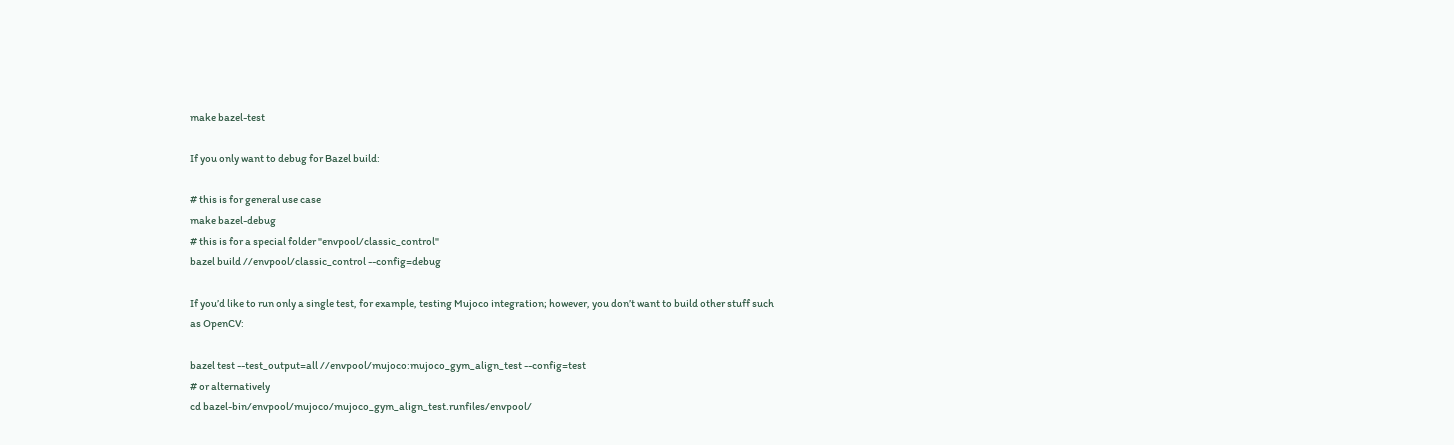make bazel-test

If you only want to debug for Bazel build:

# this is for general use case
make bazel-debug
# this is for a special folder "envpool/classic_control"
bazel build //envpool/classic_control --config=debug

If you’d like to run only a single test, for example, testing Mujoco integration; however, you don’t want to build other stuff such as OpenCV:

bazel test --test_output=all //envpool/mujoco:mujoco_gym_align_test --config=test
# or alternatively
cd bazel-bin/envpool/mujoco/mujoco_gym_align_test.runfiles/envpool/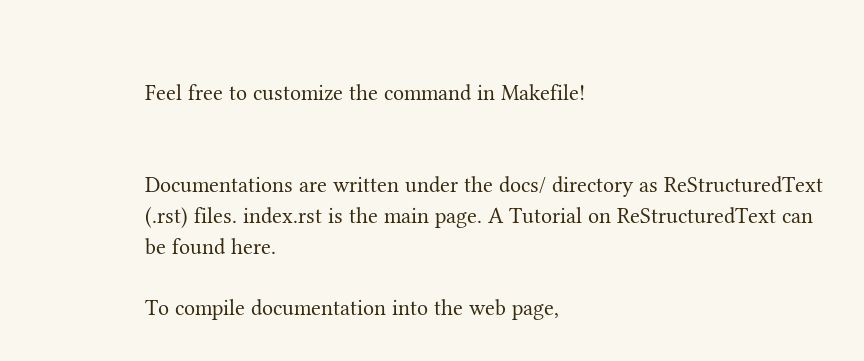Feel free to customize the command in Makefile!


Documentations are written under the docs/ directory as ReStructuredText (.rst) files. index.rst is the main page. A Tutorial on ReStructuredText can be found here.

To compile documentation into the web page,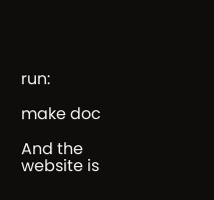run:

make doc

And the website is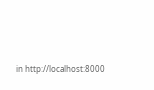in http://localhost:8000